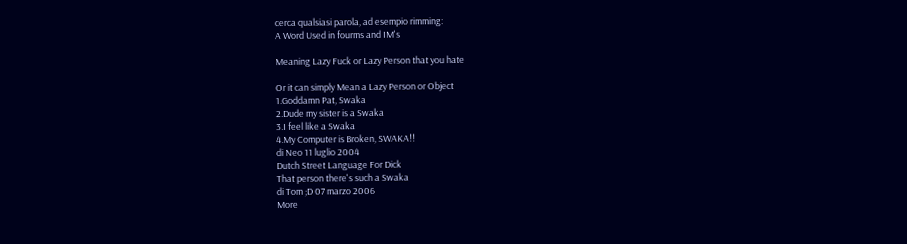cerca qualsiasi parola, ad esempio rimming:
A Word Used in fourms and IM's

Meaning Lazy Fuck or Lazy Person that you hate

Or it can simply Mean a Lazy Person or Object
1.Goddamn Pat, Swaka
2.Dude my sister is a Swaka
3.I feel like a Swaka
4.My Computer is Broken, SWAKA!!
di Neo 11 luglio 2004
Dutch Street Language For Dick
That person there's such a Swaka
di Tom ;D 07 marzo 2006
More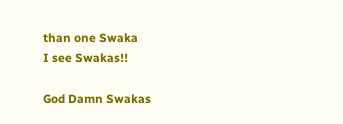than one Swaka
I see Swakas!!

God Damn Swakas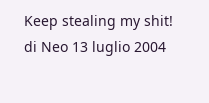Keep stealing my shit!
di Neo 13 luglio 2004